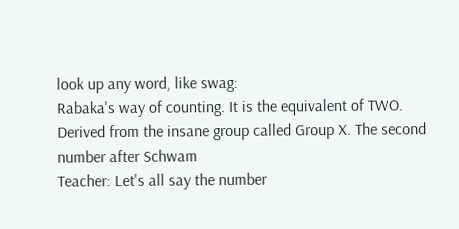look up any word, like swag:
Rabaka's way of counting. It is the equivalent of TWO. Derived from the insane group called Group X. The second number after Schwam
Teacher: Let's all say the number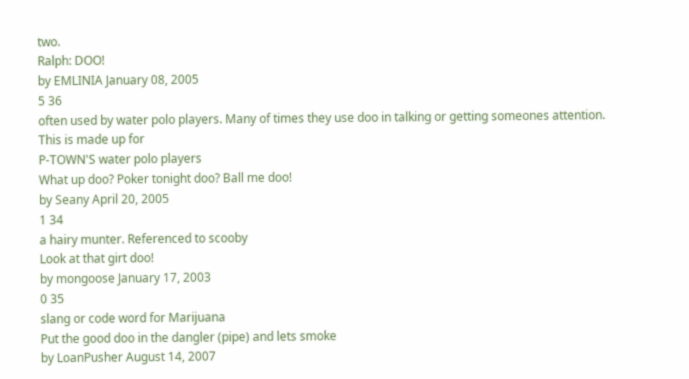two.
Ralph: DOO!
by EMLINIA January 08, 2005
5 36
often used by water polo players. Many of times they use doo in talking or getting someones attention. This is made up for
P-TOWN'S water polo players
What up doo? Poker tonight doo? Ball me doo!
by Seany April 20, 2005
1 34
a hairy munter. Referenced to scooby
Look at that girt doo!
by mongoose January 17, 2003
0 35
slang or code word for Marijuana
Put the good doo in the dangler (pipe) and lets smoke
by LoanPusher August 14, 2007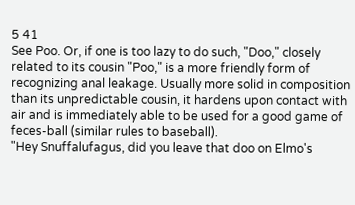5 41
See Poo. Or, if one is too lazy to do such, "Doo," closely related to its cousin "Poo," is a more friendly form of recognizing anal leakage. Usually more solid in composition than its unpredictable cousin, it hardens upon contact with air and is immediately able to be used for a good game of feces-ball (similar rules to baseball).
"Hey Snuffalufagus, did you leave that doo on Elmo's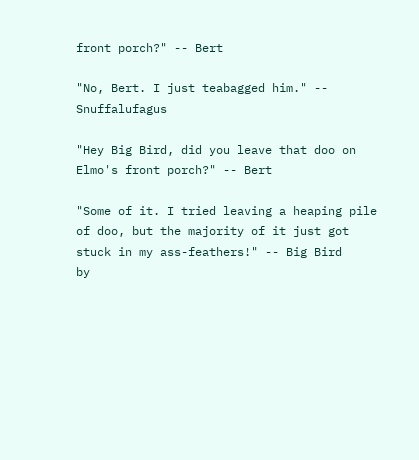front porch?" -- Bert

"No, Bert. I just teabagged him." -- Snuffalufagus

"Hey Big Bird, did you leave that doo on Elmo's front porch?" -- Bert

"Some of it. I tried leaving a heaping pile of doo, but the majority of it just got stuck in my ass-feathers!" -- Big Bird
by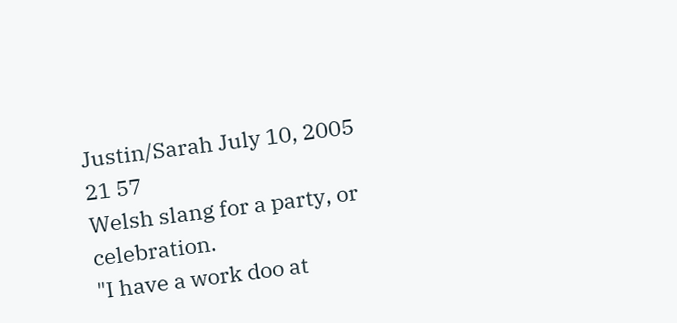Justin/Sarah July 10, 2005
21 57
Welsh slang for a party, or celebration.
"I have a work doo at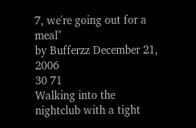7, we're going out for a meal"
by Bufferzz December 21, 2006
30 71
Walking into the nightclub with a tight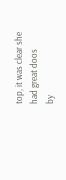top, it was clear she had great doos
by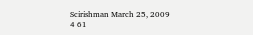Scirishman March 25, 2009
4 61